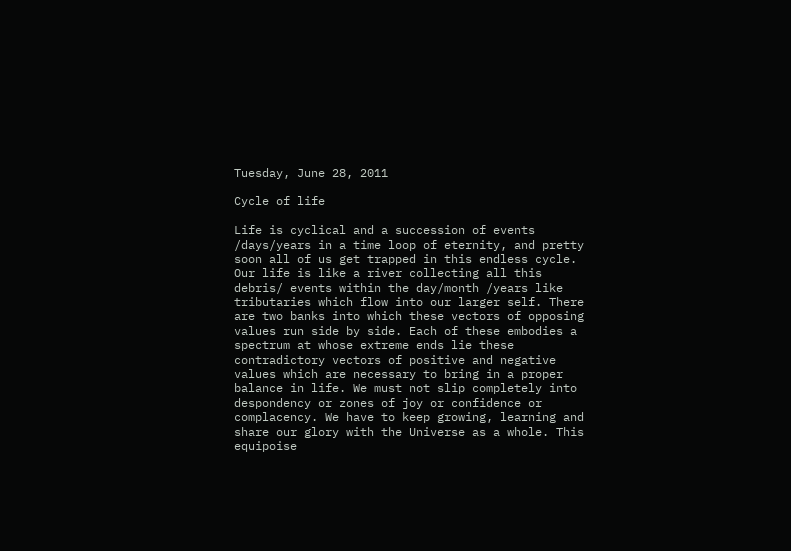Tuesday, June 28, 2011

Cycle of life

Life is cyclical and a succession of events /days/years in a time loop of eternity, and pretty soon all of us get trapped in this endless cycle. Our life is like a river collecting all this debris/ events within the day/month /years like tributaries which flow into our larger self. There are two banks into which these vectors of opposing values run side by side. Each of these embodies a spectrum at whose extreme ends lie these contradictory vectors of positive and negative values which are necessary to bring in a proper balance in life. We must not slip completely into despondency or zones of joy or confidence or complacency. We have to keep growing, learning and share our glory with the Universe as a whole. This equipoise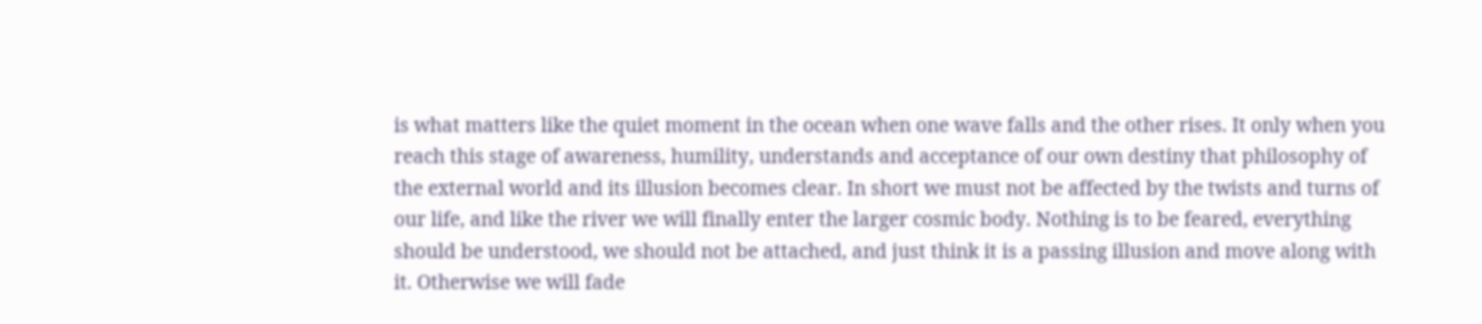is what matters like the quiet moment in the ocean when one wave falls and the other rises. It only when you reach this stage of awareness, humility, understands and acceptance of our own destiny that philosophy of the external world and its illusion becomes clear. In short we must not be affected by the twists and turns of our life, and like the river we will finally enter the larger cosmic body. Nothing is to be feared, everything should be understood, we should not be attached, and just think it is a passing illusion and move along with it. Otherwise we will fade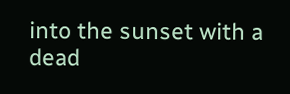into the sunset with a dead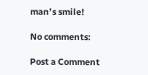man’s smile!

No comments:

Post a Comment